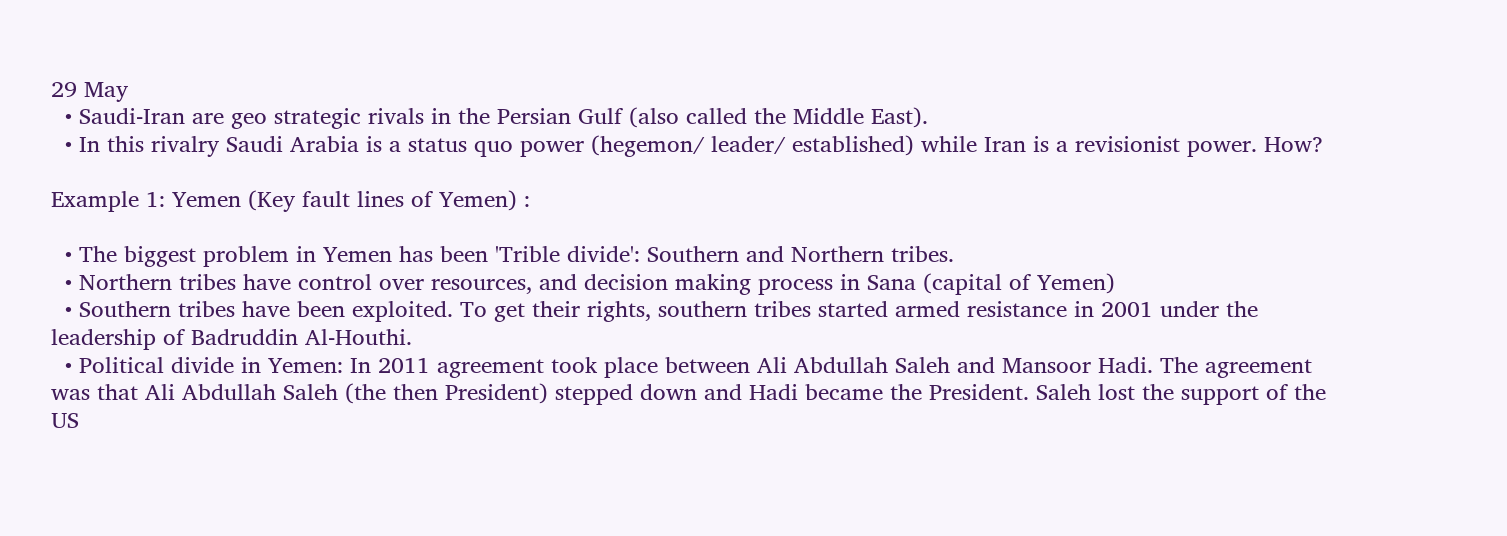29 May
  • Saudi-Iran are geo strategic rivals in the Persian Gulf (also called the Middle East).
  • In this rivalry Saudi Arabia is a status quo power (hegemon/ leader/ established) while Iran is a revisionist power. How?

Example 1: Yemen (Key fault lines of Yemen) :

  • The biggest problem in Yemen has been 'Trible divide': Southern and Northern tribes.
  • Northern tribes have control over resources, and decision making process in Sana (capital of Yemen)
  • Southern tribes have been exploited. To get their rights, southern tribes started armed resistance in 2001 under the leadership of Badruddin Al-Houthi.
  • Political divide in Yemen: In 2011 agreement took place between Ali Abdullah Saleh and Mansoor Hadi. The agreement was that Ali Abdullah Saleh (the then President) stepped down and Hadi became the President. Saleh lost the support of the US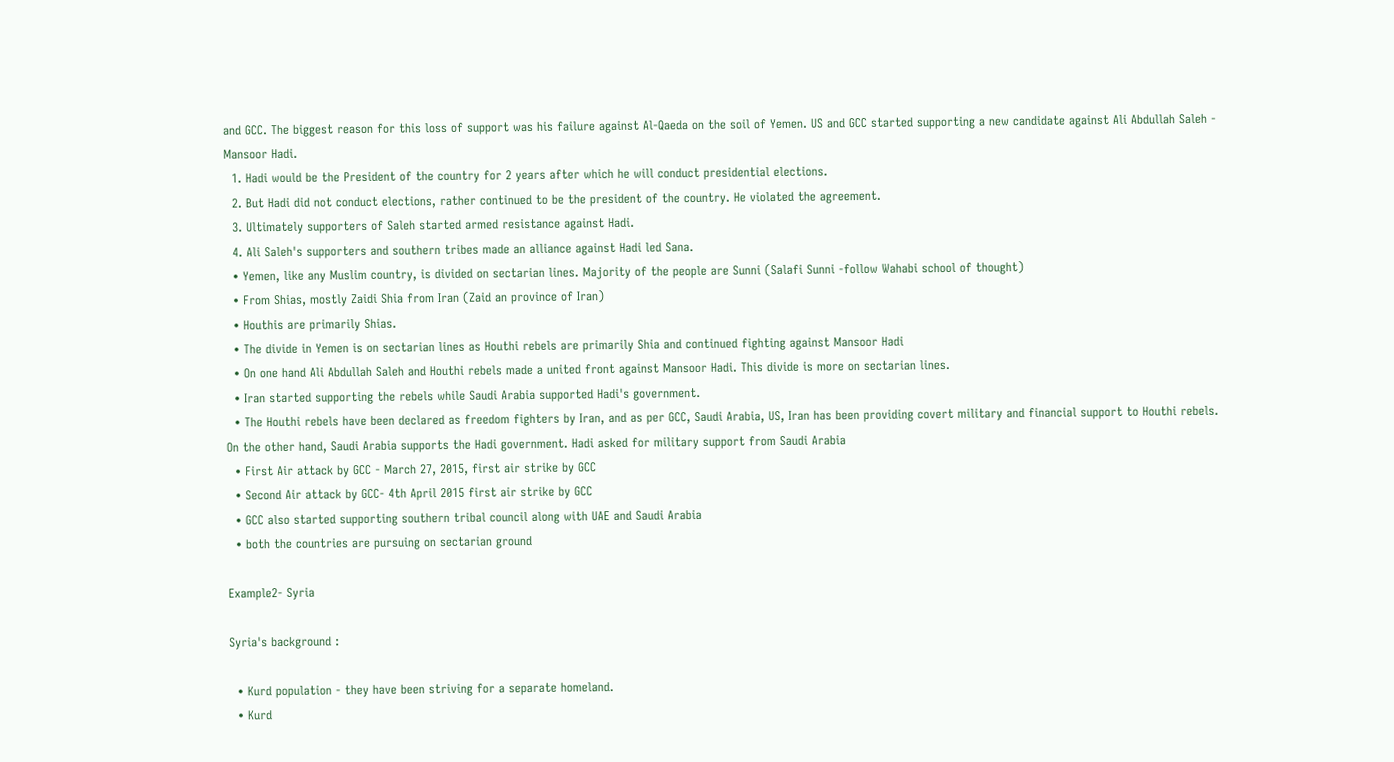and GCC. The biggest reason for this loss of support was his failure against Al-Qaeda on the soil of Yemen. US and GCC started supporting a new candidate against Ali Abdullah Saleh - Mansoor Hadi.
  1. Hadi would be the President of the country for 2 years after which he will conduct presidential elections.
  2. But Hadi did not conduct elections, rather continued to be the president of the country. He violated the agreement.
  3. Ultimately supporters of Saleh started armed resistance against Hadi.
  4. Ali Saleh's supporters and southern tribes made an alliance against Hadi led Sana.
  • Yemen, like any Muslim country, is divided on sectarian lines. Majority of the people are Sunni (Salafi Sunni -follow Wahabi school of thought)
  • From Shias, mostly Zaidi Shia from Iran (Zaid an province of Iran)
  • Houthis are primarily Shias.
  • The divide in Yemen is on sectarian lines as Houthi rebels are primarily Shia and continued fighting against Mansoor Hadi
  • On one hand Ali Abdullah Saleh and Houthi rebels made a united front against Mansoor Hadi. This divide is more on sectarian lines.
  • Iran started supporting the rebels while Saudi Arabia supported Hadi's government.
  • The Houthi rebels have been declared as freedom fighters by Iran, and as per GCC, Saudi Arabia, US, Iran has been providing covert military and financial support to Houthi rebels. On the other hand, Saudi Arabia supports the Hadi government. Hadi asked for military support from Saudi Arabia
  • First Air attack by GCC - March 27, 2015, first air strike by GCC
  • Second Air attack by GCC- 4th April 2015 first air strike by GCC
  • GCC also started supporting southern tribal council along with UAE and Saudi Arabia
  • both the countries are pursuing on sectarian ground

Example2- Syria

Syria's background :

  • Kurd population - they have been striving for a separate homeland.
  • Kurd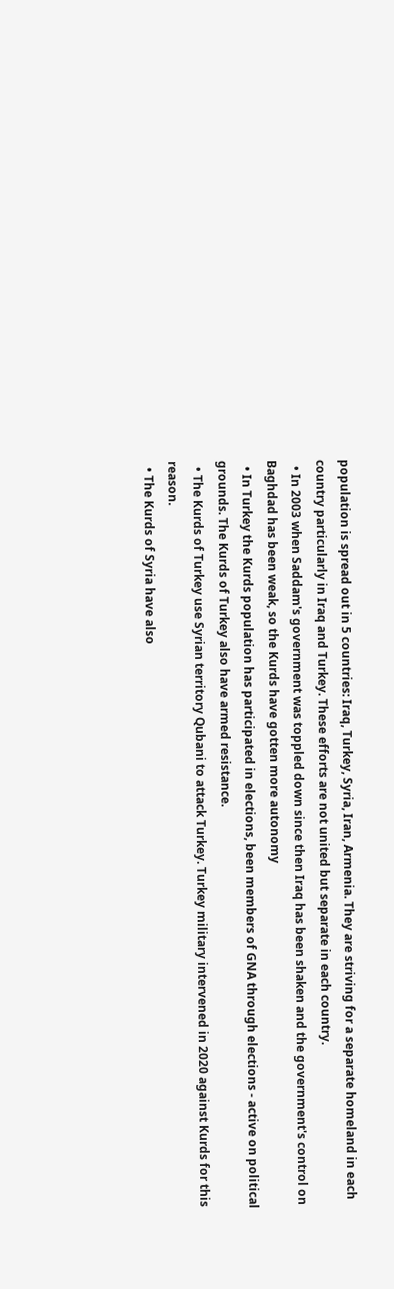population is spread out in 5 countries: Iraq, Turkey, Syria, Iran, Armenia. They are striving for a separate homeland in each country particularly in Iraq and Turkey. These efforts are not united but separate in each country.
  • In 2003 when Saddam's government was toppled down since then Iraq has been shaken and the government's control on Baghdad has been weak, so the Kurds have gotten more autonomy
  • In Turkey the Kurds population has participated in elections, been members of GNA through elections - active on political grounds. The Kurds of Turkey also have armed resistance.
  • The Kurds of Turkey use Syrian territory Qubani to attack Turkey. Turkey military intervened in 2020 against Kurds for this reason.
  • The Kurds of Syria have also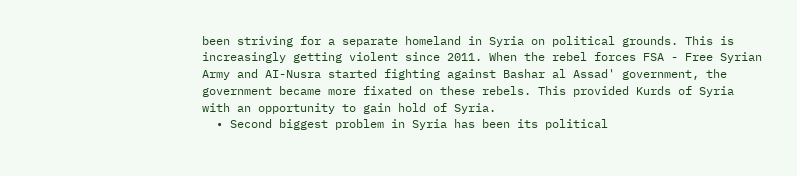been striving for a separate homeland in Syria on political grounds. This is increasingly getting violent since 2011. When the rebel forces FSA - Free Syrian Army and AI-Nusra started fighting against Bashar al Assad' government, the government became more fixated on these rebels. This provided Kurds of Syria with an opportunity to gain hold of Syria.
  • Second biggest problem in Syria has been its political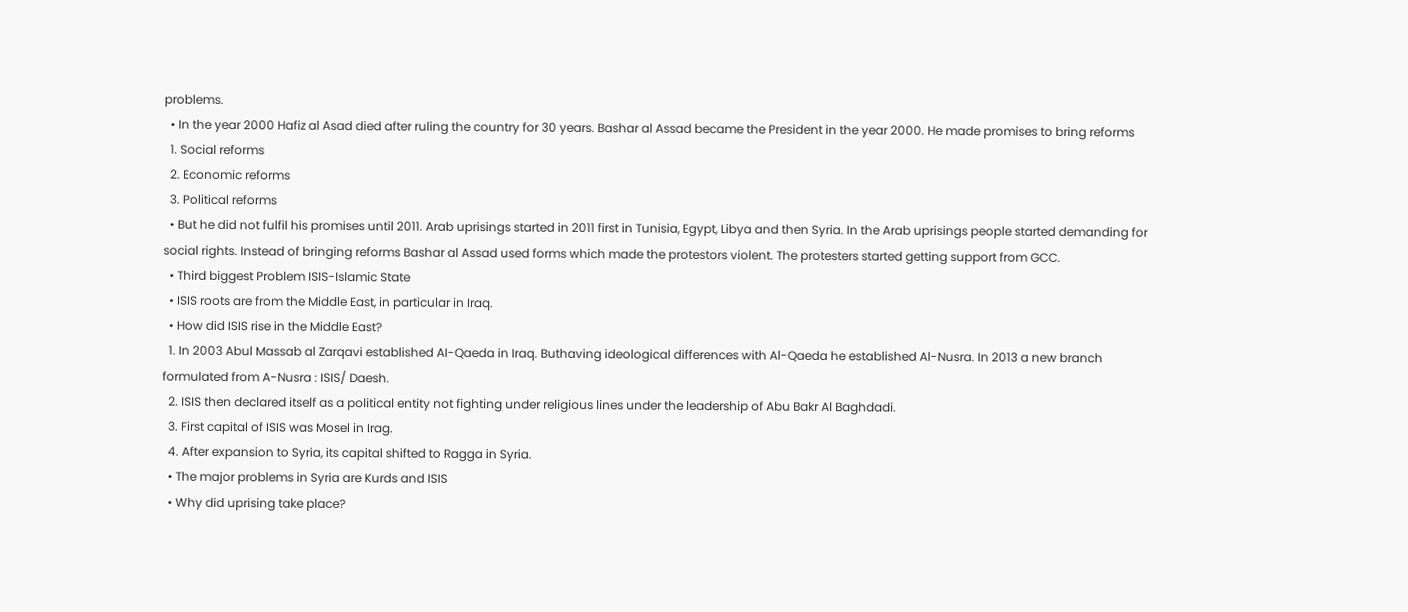problems.
  • In the year 2000 Hafiz al Asad died after ruling the country for 30 years. Bashar al Assad became the President in the year 2000. He made promises to bring reforms
  1. Social reforms
  2. Economic reforms
  3. Political reforms
  • But he did not fulfil his promises until 2011. Arab uprisings started in 2011 first in Tunisia, Egypt, Libya and then Syria. In the Arab uprisings people started demanding for social rights. Instead of bringing reforms Bashar al Assad used forms which made the protestors violent. The protesters started getting support from GCC.
  • Third biggest Problem ISIS-Islamic State
  • ISIS roots are from the Middle East, in particular in Iraq.
  • How did ISIS rise in the Middle East?
  1. In 2003 Abul Massab al Zarqavi established AI-Qaeda in Iraq. Buthaving ideological differences with Al-Qaeda he established Al-Nusra. In 2013 a new branch formulated from A-Nusra : ISIS/ Daesh.
  2. ISIS then declared itself as a political entity not fighting under religious lines under the leadership of Abu Bakr Al Baghdadi.
  3. First capital of ISIS was Mosel in Irag.
  4. After expansion to Syria, its capital shifted to Ragga in Syria.
  • The major problems in Syria are Kurds and ISIS
  • Why did uprising take place?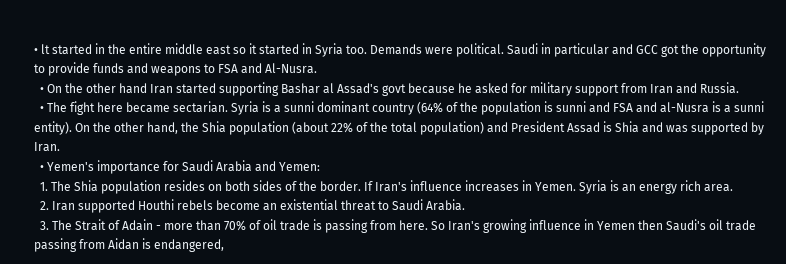• lt started in the entire middle east so it started in Syria too. Demands were political. Saudi in particular and GCC got the opportunity to provide funds and weapons to FSA and Al-Nusra.
  • On the other hand Iran started supporting Bashar al Assad's govt because he asked for military support from Iran and Russia.
  • The fight here became sectarian. Syria is a sunni dominant country (64% of the population is sunni and FSA and al-Nusra is a sunni entity). On the other hand, the Shia population (about 22% of the total population) and President Assad is Shia and was supported by Iran.
  • Yemen's importance for Saudi Arabia and Yemen:
  1. The Shia population resides on both sides of the border. If Iran's influence increases in Yemen. Syria is an energy rich area.
  2. Iran supported Houthi rebels become an existential threat to Saudi Arabia.
  3. The Strait of Adain - more than 70% of oil trade is passing from here. So Iran's growing influence in Yemen then Saudi's oil trade passing from Aidan is endangered,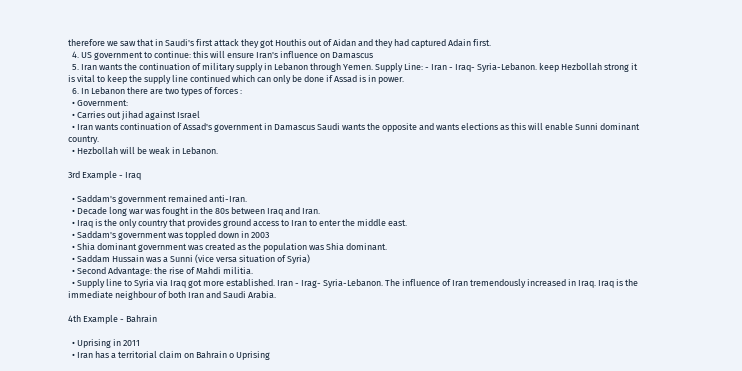therefore we saw that in Saudi's first attack they got Houthis out of Aidan and they had captured Adain first.
  4. US government to continue: this will ensure Iran's influence on Damascus
  5. Iran wants the continuation of military supply in Lebanon through Yemen. Supply Line: - Iran - Iraq- Syria-Lebanon. keep Hezbollah strong it is vital to keep the supply line continued which can only be done if Assad is in power.
  6. In Lebanon there are two types of forces :
  • Government:
  • Carries out jihad against Israel
  • Iran wants continuation of Assad's government in Damascus Saudi wants the opposite and wants elections as this will enable Sunni dominant country.
  • Hezbollah will be weak in Lebanon.

3rd Example - Iraq

  • Saddam's government remained anti-Iran.
  • Decade long war was fought in the 80s between Iraq and Iran.
  • Iraq is the only country that provides ground access to Iran to enter the middle east.
  • Saddam's government was toppled down in 2003
  • Shia dominant government was created as the population was Shia dominant.
  • Saddam Hussain was a Sunni (vice versa situation of Syria)
  • Second Advantage: the rise of Mahdi militia.
  • Supply line to Syria via Iraq got more established. Iran - Irag- Syria-Lebanon. The influence of Iran tremendously increased in Iraq. Iraq is the immediate neighbour of both Iran and Saudi Arabia.

4th Example - Bahrain

  • Uprising in 2011
  • Iran has a territorial claim on Bahrain o Uprising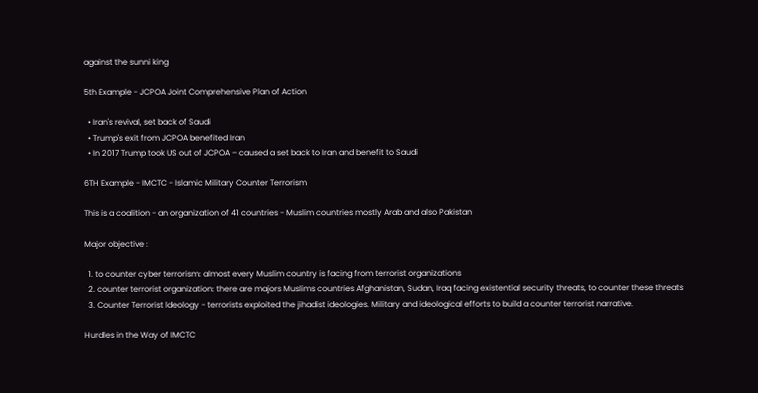against the sunni king

5th Example - JCPOA Joint Comprehensive Plan of Action

  • Iran's revival, set back of Saudi
  • Trump's exit from JCPOA benefited Iran
  • In 2017 Trump took US out of JCPOA – caused a set back to Iran and benefit to Saudi

6TH Example - IMCTC - Islamic Military Counter Terrorism

This is a coalition - an organization of 41 countries - Muslim countries mostly Arab and also Pakistan

Major objective :

  1. to counter cyber terrorism: almost every Muslim country is facing from terrorist organizations
  2. counter terrorist organization: there are majors Muslims countries Afghanistan, Sudan, Iraq facing existential security threats, to counter these threats
  3. Counter Terrorist ldeology - terrorists exploited the jihadist ideologies. Military and ideological efforts to build a counter terrorist narrative.

Hurdles in the Way of IMCTC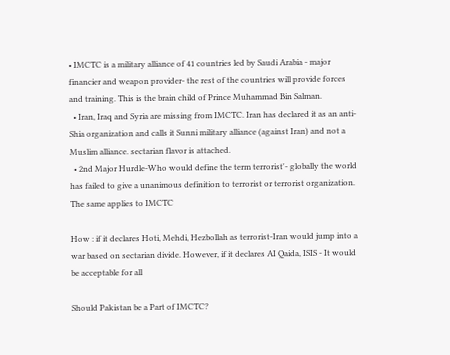• IMCTC is a military alliance of 41 countries led by Saudi Arabia - major financier and weapon provider- the rest of the countries will provide forces and training. This is the brain child of Prince Muhammad Bin Salman.
  • Iran, Iraq and Syria are missing from IMCTC. Iran has declared it as an anti-Shia organization and calls it Sunni military alliance (against Iran) and not a Muslim alliance. sectarian flavor is attached.
  • 2nd Major Hurdle-Who would define the term terrorist'- globally the world has failed to give a unanimous definition to terrorist or terrorist organization. The same applies to IMCTC

How : if it declares Hoti, Mehdi, Hezbollah as terrorist-Iran would jump into a war based on sectarian divide. However, if it declares AI Qaida, ISIS - It would be acceptable for all

Should Pakistan be a Part of IMCTC?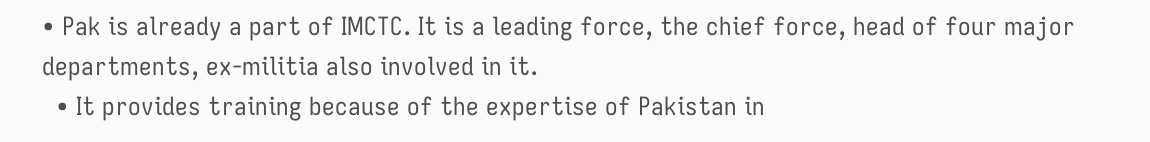• Pak is already a part of IMCTC. It is a leading force, the chief force, head of four major departments, ex-militia also involved in it.
  • It provides training because of the expertise of Pakistan in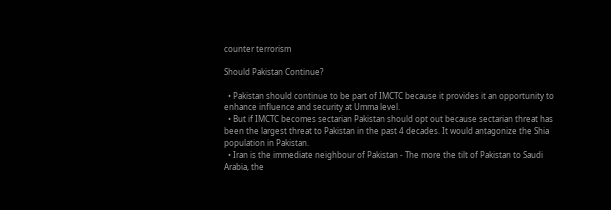counter terrorism

Should Pakistan Continue?

  • Pakistan should continue to be part of IMCTC because it provides it an opportunity to enhance influence and security at Umma level.
  • But if IMCTC becomes sectarian Pakistan should opt out because sectarian threat has been the largest threat to Pakistan in the past 4 decades. It would antagonize the Shia population in Pakistan.
  • Iran is the immediate neighbour of Pakistan - The more the tilt of Pakistan to Saudi Arabia, the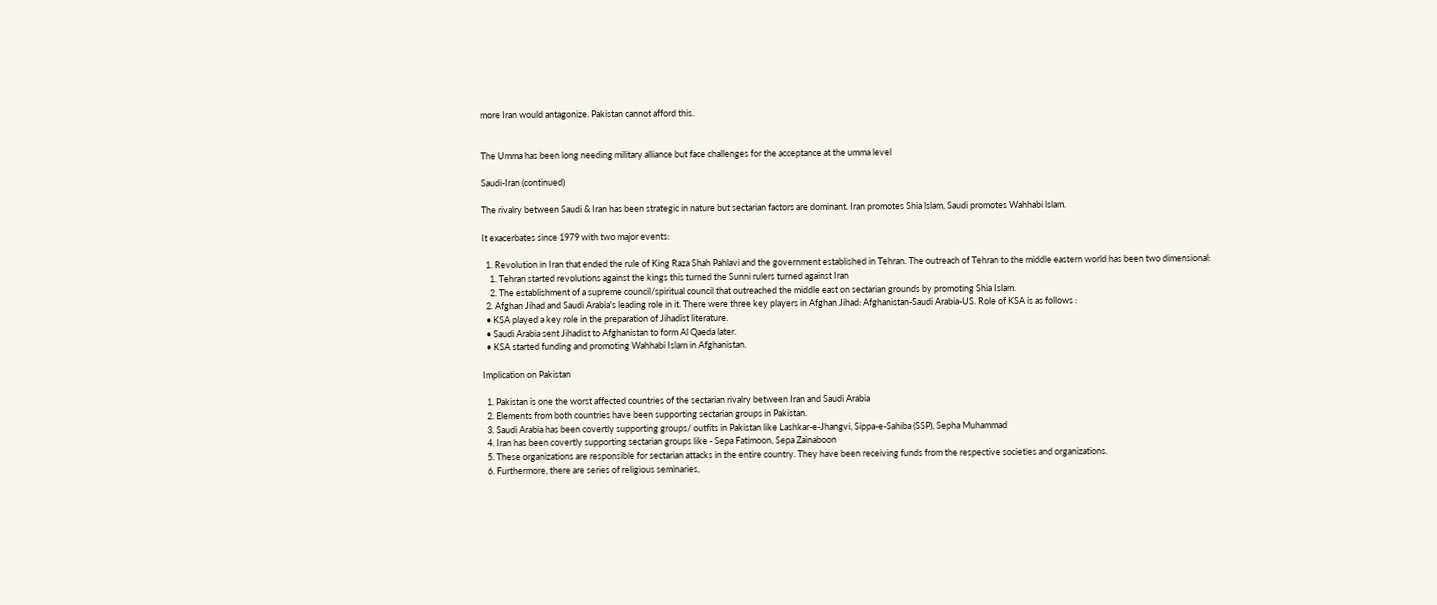more Iran would antagonize. Pakistan cannot afford this.


The Umma has been long needing military alliance but face challenges for the acceptance at the umma level

Saudi-Iran (continued)

The rivalry between Saudi & Iran has been strategic in nature but sectarian factors are dominant. Iran promotes Shia lslam, Saudi promotes Wahhabi lslam.

It exacerbates since 1979 with two major events:

  1. Revolution in Iran that ended the rule of King Raza Shah Pahlavi and the government established in Tehran. The outreach of Tehran to the middle eastern world has been two dimensional:
    1. Tehran started revolutions against the kings this turned the Sunni rulers turned against Iran
    2. The establishment of a supreme council/spiritual council that outreached the middle east on sectarian grounds by promoting Shia Islam.
  2. Afghan Jihad and Saudi Arabia's leading role in it. There were three key players in Afghan Jihad: Afghanistan-Saudi Arabia-US. Role of KSA is as follows :
  • KSA played a key role in the preparation of Jihadist literature.
  • Saudi Arabia sent Jihadist to Afghanistan to form Al Qaeda later.
  • KSA started funding and promoting Wahhabi Islam in Afghanistan.

Implication on Pakistan

  1. Pakistan is one the worst affected countries of the sectarian rivalry between Iran and Saudi Arabia
  2. Elements from both countries have been supporting sectarian groups in Pakistan.
  3. Saudi Arabia has been covertly supporting groups/ outfits in Pakistan like Lashkar-e-Jhangvi, Sippa-e-Sahiba (SSP), Sepha Muhammad
  4. Iran has been covertly supporting sectarian groups like - Sepa Fatimoon, Sepa Zainaboon
  5. These organizations are responsible for sectarian attacks in the entire country. They have been receiving funds from the respective societies and organizations.
  6. Furthermore, there are series of religious seminaries,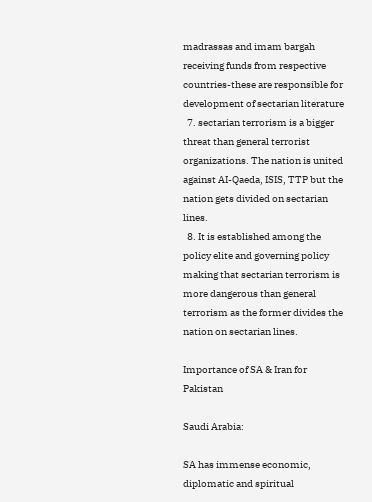madrassas and imam bargah receiving funds from respective countries-these are responsible for development of sectarian literature
  7. sectarian terrorism is a bigger threat than general terrorist organizations. The nation is united against AI-Qaeda, ISIS, TTP but the nation gets divided on sectarian lines.
  8. It is established among the policy elite and governing policy making that sectarian terrorism is more dangerous than general terrorism as the former divides the nation on sectarian lines.

Importance of SA & Iran for Pakistan

Saudi Arabia:

SA has immense economic, diplomatic and spiritual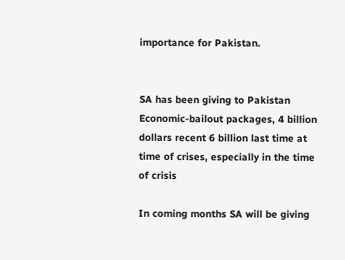importance for Pakistan.


SA has been giving to Pakistan Economic-bailout packages, 4 billion dollars recent 6 billion last time at time of crises, especially in the time of crisis

In coming months SA will be giving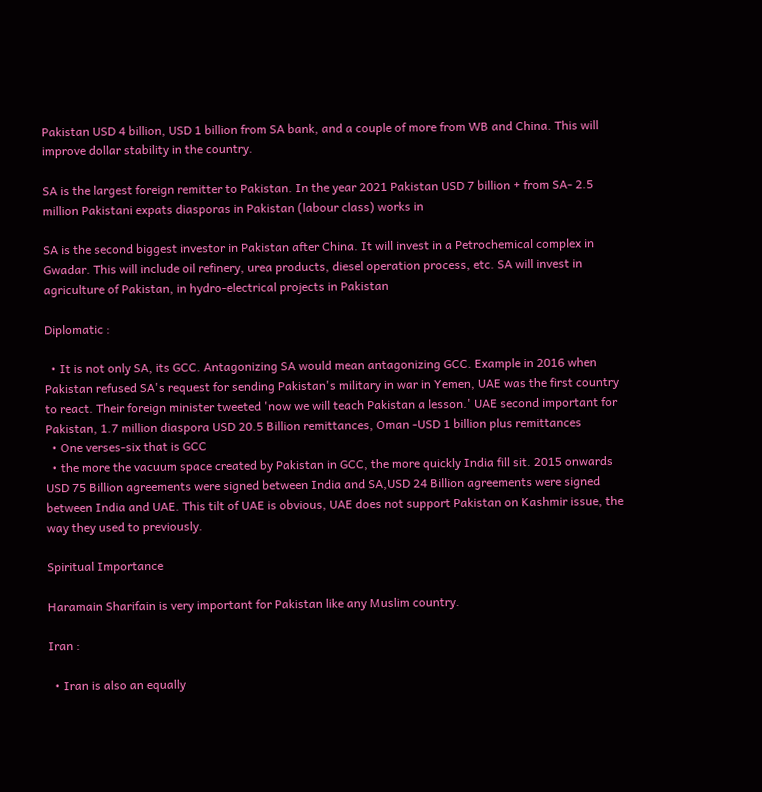Pakistan USD 4 billion, USD 1 billion from SA bank, and a couple of more from WB and China. This will improve dollar stability in the country.

SA is the largest foreign remitter to Pakistan. In the year 2021 Pakistan USD 7 billion + from SA- 2.5 million Pakistani expats diasporas in Pakistan (labour class) works in

SA is the second biggest investor in Pakistan after China. It will invest in a Petrochemical complex in Gwadar. This will include oil refinery, urea products, diesel operation process, etc. SA will invest in agriculture of Pakistan, in hydro-electrical projects in Pakistan

Diplomatic :

  • It is not only SA, its GCC. Antagonizing SA would mean antagonizing GCC. Example in 2016 when Pakistan refused SA's request for sending Pakistan's military in war in Yemen, UAE was the first country to react. Their foreign minister tweeted 'now we will teach Pakistan a lesson.' UAE second important for Pakistan, 1.7 million diaspora USD 20.5 Billion remittances, Oman -USD 1 billion plus remittances
  • One verses-six that is GCC
  • the more the vacuum space created by Pakistan in GCC, the more quickly India fill sit. 2015 onwards USD 75 Billion agreements were signed between India and SA,USD 24 Billion agreements were signed between India and UAE. This tilt of UAE is obvious, UAE does not support Pakistan on Kashmir issue, the way they used to previously.

Spiritual Importance

Haramain Sharifain is very important for Pakistan like any Muslim country.

Iran :

  • Iran is also an equally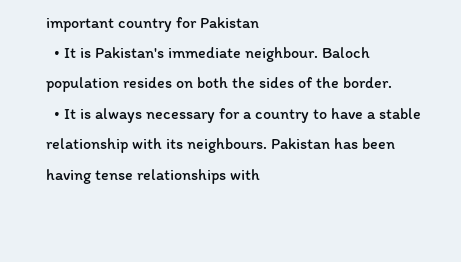important country for Pakistan
  • It is Pakistan's immediate neighbour. Baloch population resides on both the sides of the border.
  • It is always necessary for a country to have a stable relationship with its neighbours. Pakistan has been having tense relationships with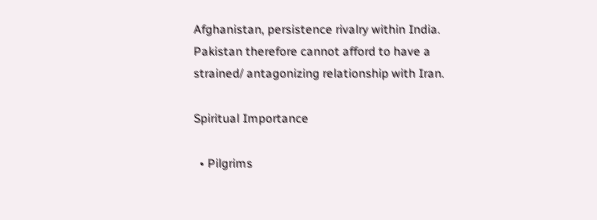Afghanistan, persistence rivalry within India. Pakistan therefore cannot afford to have a strained/ antagonizing relationship with Iran.

Spiritual Importance

  • Pilgrims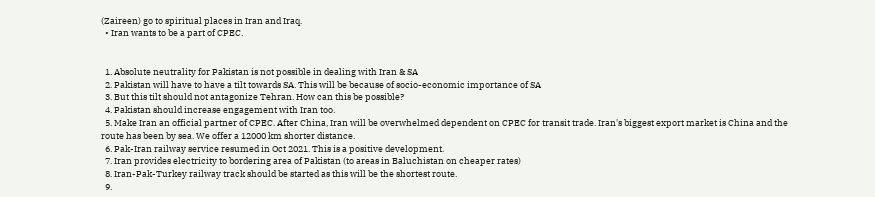(Zaireen) go to spiritual places in Iran and Iraq.
  • Iran wants to be a part of CPEC.


  1. Absolute neutrality for Pakistan is not possible in dealing with Iran & SA
  2. Pakistan will have to have a tilt towards SA. This will be because of socio-economic importance of SA
  3. But this tilt should not antagonize Tehran. How can this be possible?
  4. Pakistan should increase engagement with Iran too.
  5. Make Iran an official partner of CPEC. After China, Iran will be overwhelmed dependent on CPEC for transit trade. Iran's biggest export market is China and the route has been by sea. We offer a 12000 km shorter distance.
  6. Pak-Iran railway service resumed in Oct 2021. This is a positive development.
  7. Iran provides electricity to bordering area of Pakistan (to areas in Baluchistan on cheaper rates)
  8. Iran-Pak-Turkey railway track should be started as this will be the shortest route.
  9.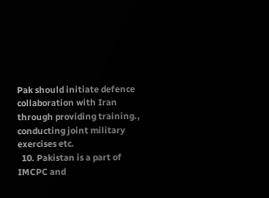Pak should initiate defence collaboration with Iran through providing training., conducting joint military exercises etc.
  10. Pakistan is a part of IMCPC and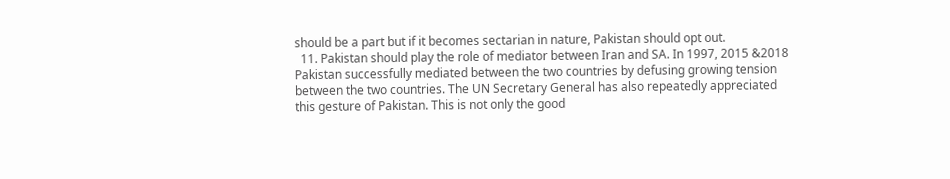should be a part but if it becomes sectarian in nature, Pakistan should opt out.
  11. Pakistan should play the role of mediator between Iran and SA. In 1997, 2015 &2018 Pakistan successfully mediated between the two countries by defusing growing tension between the two countries. The UN Secretary General has also repeatedly appreciated this gesture of Pakistan. This is not only the good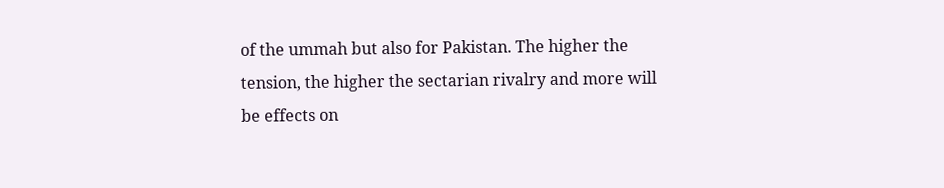of the ummah but also for Pakistan. The higher the tension, the higher the sectarian rivalry and more will be effects on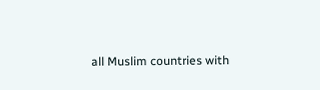all Muslim countries with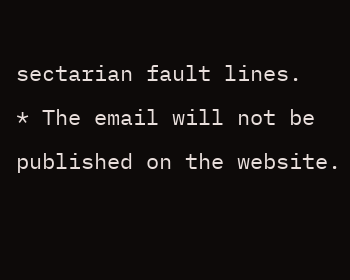sectarian fault lines.
* The email will not be published on the website.